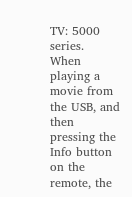TV: 5000 series.
When playing a movie from the USB, and then pressing the Info button on the remote, the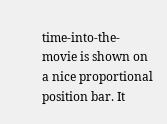time-into-the-movie is shown on a nice proportional position bar. It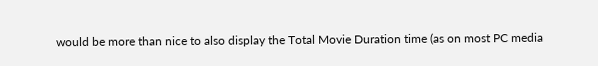would be more than nice to also display the Total Movie Duration time (as on most PC media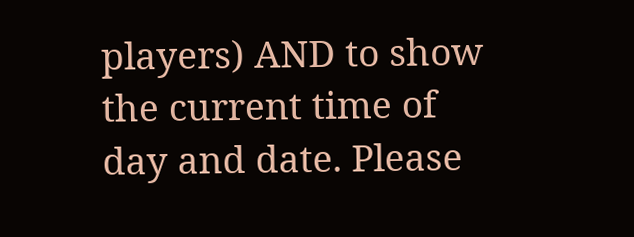players) AND to show the current time of day and date. Please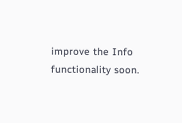improve the Info functionality soon.